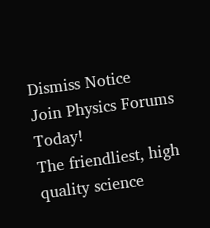Dismiss Notice
Join Physics Forums Today!
The friendliest, high quality science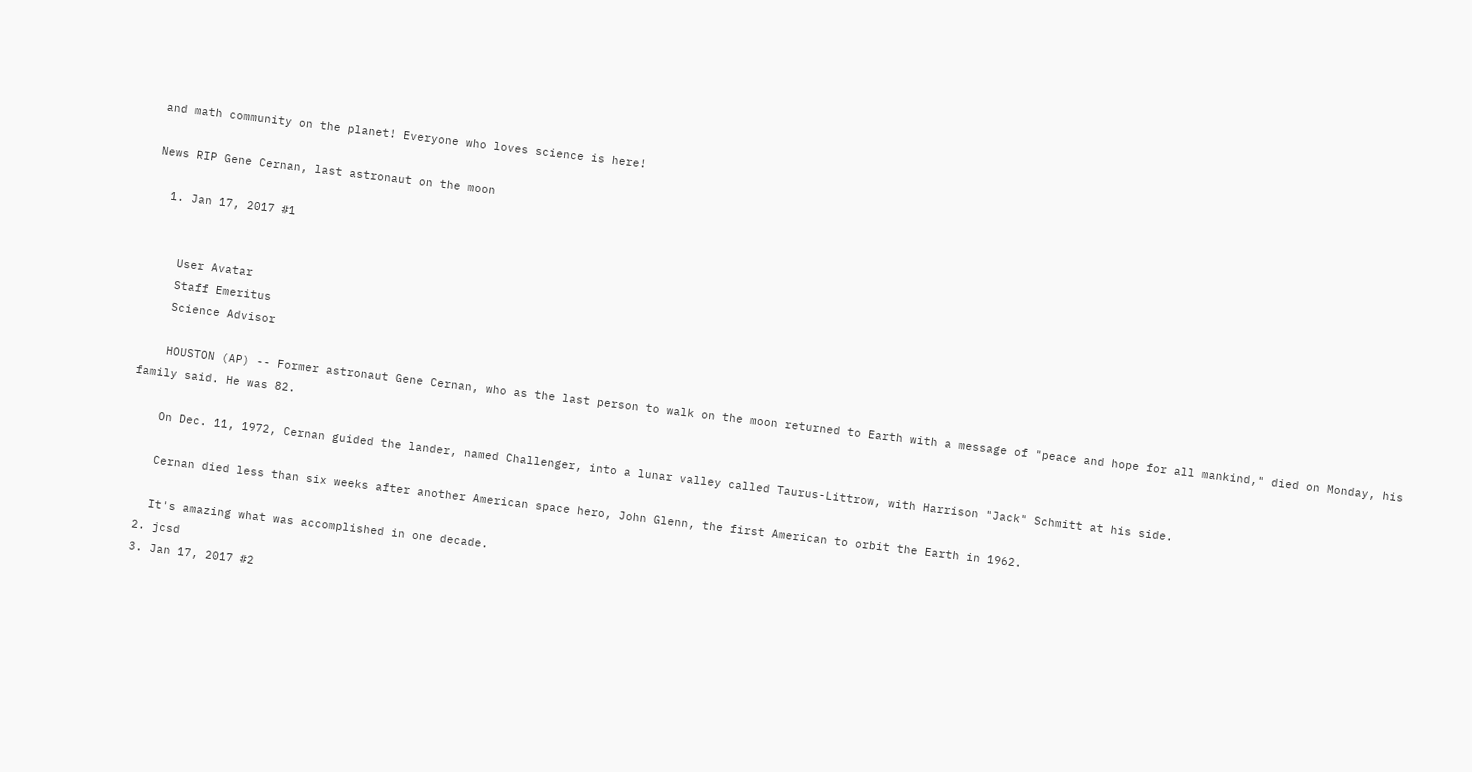and math community on the planet! Everyone who loves science is here!

News RIP Gene Cernan, last astronaut on the moon

  1. Jan 17, 2017 #1


    User Avatar
    Staff Emeritus
    Science Advisor

    HOUSTON (AP) -- Former astronaut Gene Cernan, who as the last person to walk on the moon returned to Earth with a message of "peace and hope for all mankind," died on Monday, his family said. He was 82.

    On Dec. 11, 1972, Cernan guided the lander, named Challenger, into a lunar valley called Taurus-Littrow, with Harrison "Jack" Schmitt at his side.

    Cernan died less than six weeks after another American space hero, John Glenn, the first American to orbit the Earth in 1962.

    It's amazing what was accomplished in one decade.
  2. jcsd
  3. Jan 17, 2017 #2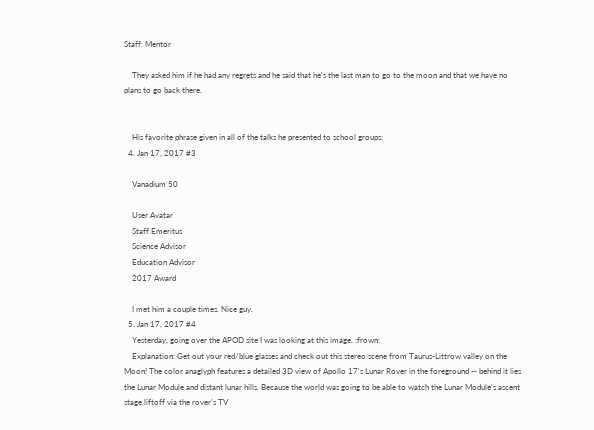Staff: Mentor

    They asked him if he had any regrets and he said that he's the last man to go to the moon and that we have no plans to go back there.


    His favorite phrase given in all of the talks he presented to school groups:
  4. Jan 17, 2017 #3

    Vanadium 50

    User Avatar
    Staff Emeritus
    Science Advisor
    Education Advisor
    2017 Award

    I met him a couple times. Nice guy.
  5. Jan 17, 2017 #4
    Yesterday, going over the APOD site I was looking at this image. :frown:
    Explanation: Get out your red/blue glasses and check out this stereo scene from Taurus-Littrow valley on the Moon! The color anaglyph features a detailed 3D view of Apollo 17's Lunar Rover in the foreground -- behind it lies the Lunar Module and distant lunar hills. Because the world was going to be able to watch the Lunar Module's ascent stage liftoff via the rover's TV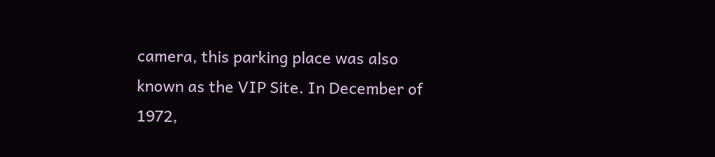camera, this parking place was also known as the VIP Site. In December of 1972,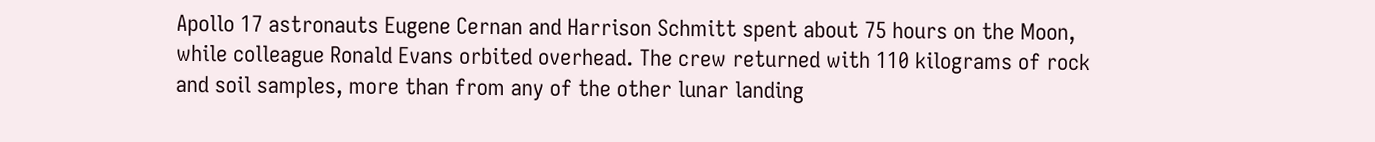Apollo 17 astronauts Eugene Cernan and Harrison Schmitt spent about 75 hours on the Moon, while colleague Ronald Evans orbited overhead. The crew returned with 110 kilograms of rock and soil samples, more than from any of the other lunar landing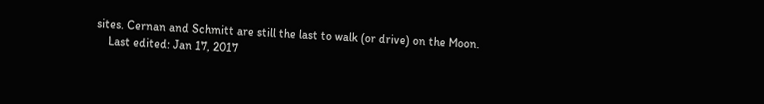sites. Cernan and Schmitt are still the last to walk (or drive) on the Moon.
    Last edited: Jan 17, 2017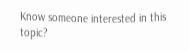Know someone interested in this topic?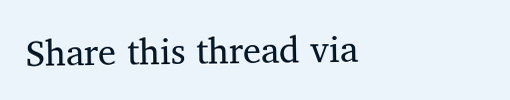Share this thread via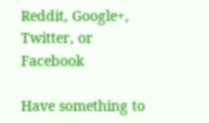Reddit, Google+, Twitter, or Facebook

Have something to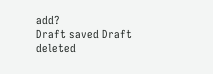add?
Draft saved Draft deleted